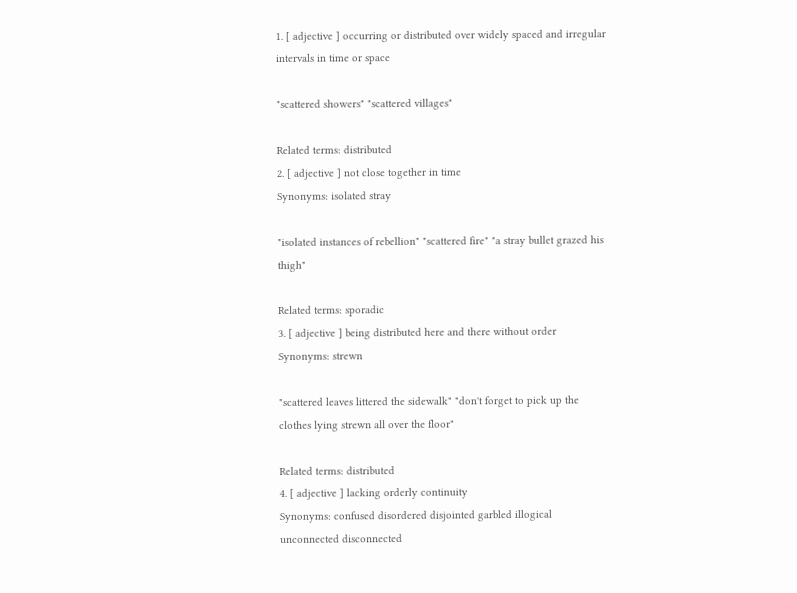1. [ adjective ] occurring or distributed over widely spaced and irregular intervals in time or space

"scattered showers" "scattered villages"

Related terms: distributed
2. [ adjective ] not close together in time
Synonyms: isolated stray

"isolated instances of rebellion" "scattered fire" "a stray bullet grazed his thigh"

Related terms: sporadic
3. [ adjective ] being distributed here and there without order
Synonyms: strewn

"scattered leaves littered the sidewalk" "don't forget to pick up the clothes lying strewn all over the floor"

Related terms: distributed
4. [ adjective ] lacking orderly continuity
Synonyms: confused disordered disjointed garbled illogical unconnected disconnected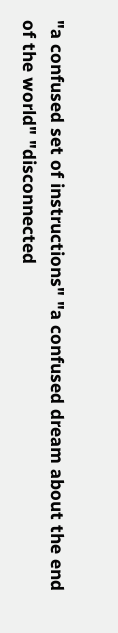"a confused set of instructions" "a confused dream about the end of the world" "disconnected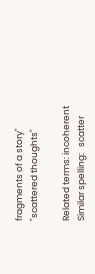fragments of a story" "scattered thoughts"

Related terms: incoherent
Similar spelling:   scatter